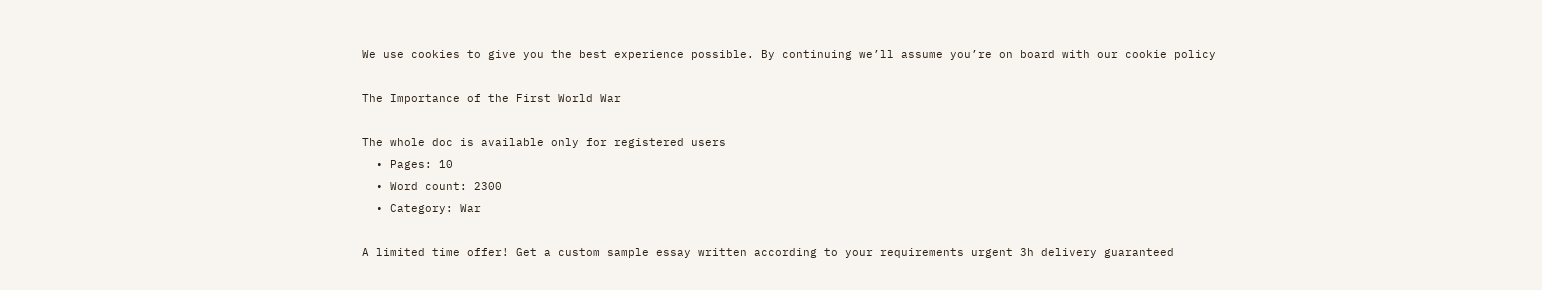We use cookies to give you the best experience possible. By continuing we’ll assume you’re on board with our cookie policy

The Importance of the First World War

The whole doc is available only for registered users
  • Pages: 10
  • Word count: 2300
  • Category: War

A limited time offer! Get a custom sample essay written according to your requirements urgent 3h delivery guaranteed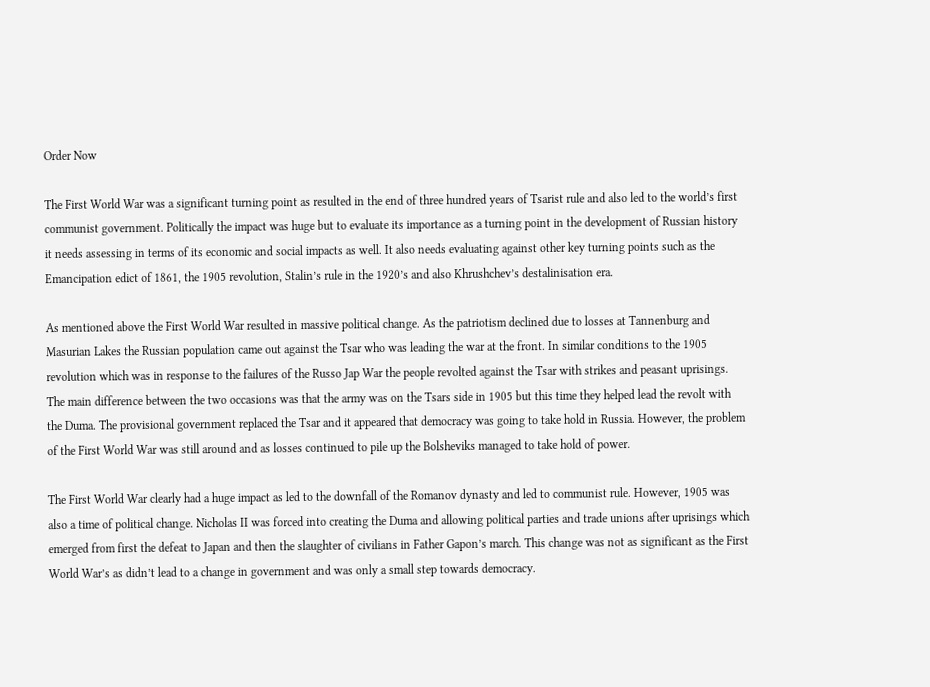Order Now

The First World War was a significant turning point as resulted in the end of three hundred years of Tsarist rule and also led to the world’s first communist government. Politically the impact was huge but to evaluate its importance as a turning point in the development of Russian history it needs assessing in terms of its economic and social impacts as well. It also needs evaluating against other key turning points such as the Emancipation edict of 1861, the 1905 revolution, Stalin’s rule in the 1920’s and also Khrushchev’s destalinisation era.

As mentioned above the First World War resulted in massive political change. As the patriotism declined due to losses at Tannenburg and Masurian Lakes the Russian population came out against the Tsar who was leading the war at the front. In similar conditions to the 1905 revolution which was in response to the failures of the Russo Jap War the people revolted against the Tsar with strikes and peasant uprisings. The main difference between the two occasions was that the army was on the Tsars side in 1905 but this time they helped lead the revolt with the Duma. The provisional government replaced the Tsar and it appeared that democracy was going to take hold in Russia. However, the problem of the First World War was still around and as losses continued to pile up the Bolsheviks managed to take hold of power.

The First World War clearly had a huge impact as led to the downfall of the Romanov dynasty and led to communist rule. However, 1905 was also a time of political change. Nicholas II was forced into creating the Duma and allowing political parties and trade unions after uprisings which emerged from first the defeat to Japan and then the slaughter of civilians in Father Gapon’s march. This change was not as significant as the First World War’s as didn’t lead to a change in government and was only a small step towards democracy.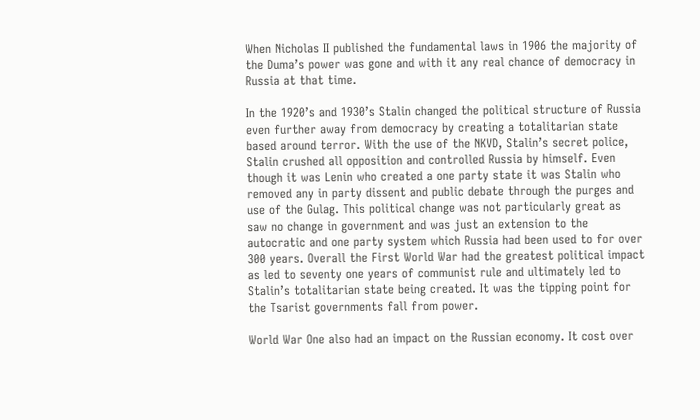When Nicholas II published the fundamental laws in 1906 the majority of the Duma’s power was gone and with it any real chance of democracy in Russia at that time.

In the 1920’s and 1930’s Stalin changed the political structure of Russia even further away from democracy by creating a totalitarian state based around terror. With the use of the NKVD, Stalin’s secret police, Stalin crushed all opposition and controlled Russia by himself. Even though it was Lenin who created a one party state it was Stalin who removed any in party dissent and public debate through the purges and use of the Gulag. This political change was not particularly great as saw no change in government and was just an extension to the autocratic and one party system which Russia had been used to for over 300 years. Overall the First World War had the greatest political impact as led to seventy one years of communist rule and ultimately led to Stalin’s totalitarian state being created. It was the tipping point for the Tsarist governments fall from power.

World War One also had an impact on the Russian economy. It cost over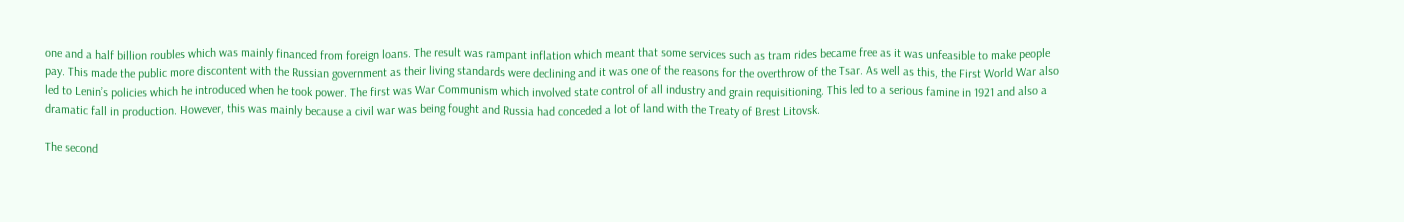one and a half billion roubles which was mainly financed from foreign loans. The result was rampant inflation which meant that some services such as tram rides became free as it was unfeasible to make people pay. This made the public more discontent with the Russian government as their living standards were declining and it was one of the reasons for the overthrow of the Tsar. As well as this, the First World War also led to Lenin’s policies which he introduced when he took power. The first was War Communism which involved state control of all industry and grain requisitioning. This led to a serious famine in 1921 and also a dramatic fall in production. However, this was mainly because a civil war was being fought and Russia had conceded a lot of land with the Treaty of Brest Litovsk.

The second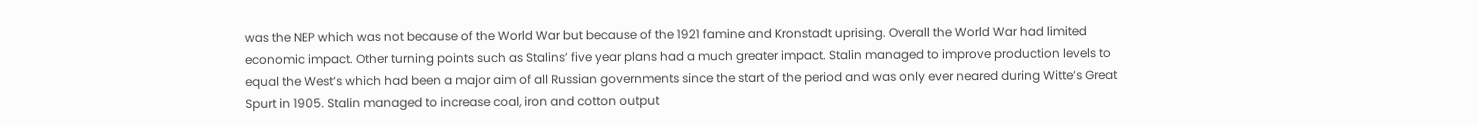was the NEP which was not because of the World War but because of the 1921 famine and Kronstadt uprising. Overall the World War had limited economic impact. Other turning points such as Stalins’ five year plans had a much greater impact. Stalin managed to improve production levels to equal the West’s which had been a major aim of all Russian governments since the start of the period and was only ever neared during Witte’s Great Spurt in 1905. Stalin managed to increase coal, iron and cotton output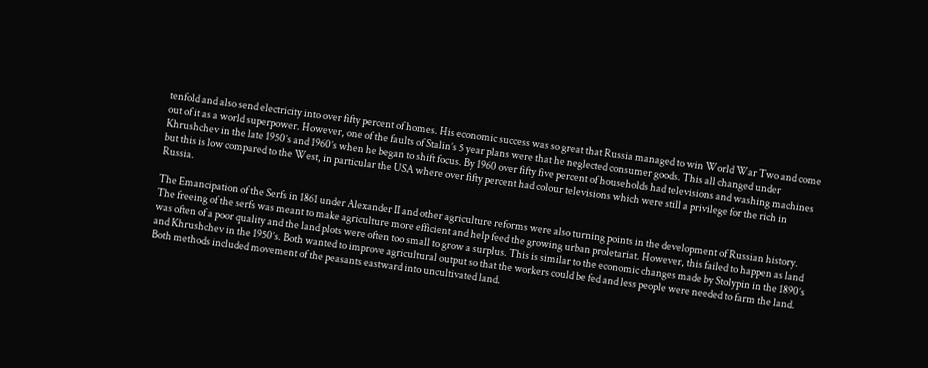tenfold and also send electricity into over fifty percent of homes. His economic success was so great that Russia managed to win World War Two and come out of it as a world superpower. However, one of the faults of Stalin’s 5 year plans were that he neglected consumer goods. This all changed under Khrushchev in the late 1950’s and 1960’s when he began to shift focus. By 1960 over fifty five percent of households had televisions and washing machines but this is low compared to the West, in particular the USA where over fifty percent had colour televisions which were still a privilege for the rich in Russia.

The Emancipation of the Serfs in 1861 under Alexander II and other agriculture reforms were also turning points in the development of Russian history. The freeing of the serfs was meant to make agriculture more efficient and help feed the growing urban proletariat. However, this failed to happen as land was often of a poor quality and the land plots were often too small to grow a surplus. This is similar to the economic changes made by Stolypin in the 1890’s and Khrushchev in the 1950’s. Both wanted to improve agricultural output so that the workers could be fed and less people were needed to farm the land. Both methods included movement of the peasants eastward into uncultivated land.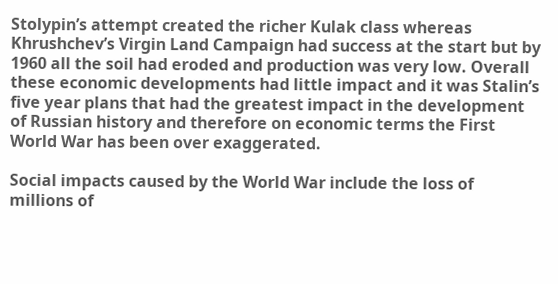Stolypin’s attempt created the richer Kulak class whereas Khrushchev’s Virgin Land Campaign had success at the start but by 1960 all the soil had eroded and production was very low. Overall these economic developments had little impact and it was Stalin’s five year plans that had the greatest impact in the development of Russian history and therefore on economic terms the First World War has been over exaggerated.

Social impacts caused by the World War include the loss of millions of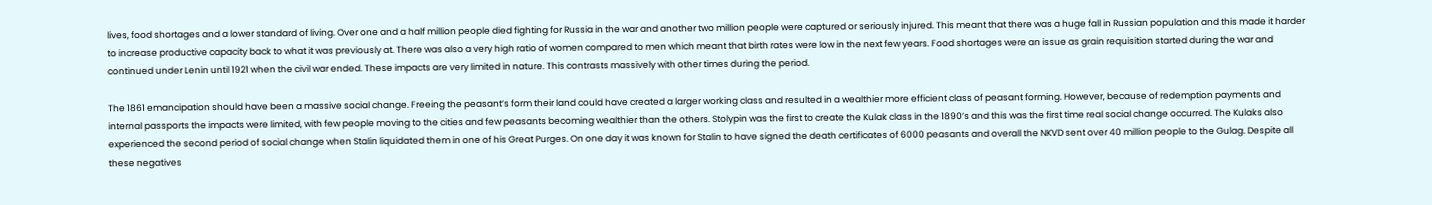lives, food shortages and a lower standard of living. Over one and a half million people died fighting for Russia in the war and another two million people were captured or seriously injured. This meant that there was a huge fall in Russian population and this made it harder to increase productive capacity back to what it was previously at. There was also a very high ratio of women compared to men which meant that birth rates were low in the next few years. Food shortages were an issue as grain requisition started during the war and continued under Lenin until 1921 when the civil war ended. These impacts are very limited in nature. This contrasts massively with other times during the period.

The 1861 emancipation should have been a massive social change. Freeing the peasant’s form their land could have created a larger working class and resulted in a wealthier more efficient class of peasant forming. However, because of redemption payments and internal passports the impacts were limited, with few people moving to the cities and few peasants becoming wealthier than the others. Stolypin was the first to create the Kulak class in the 1890’s and this was the first time real social change occurred. The Kulaks also experienced the second period of social change when Stalin liquidated them in one of his Great Purges. On one day it was known for Stalin to have signed the death certificates of 6000 peasants and overall the NKVD sent over 40 million people to the Gulag. Despite all these negatives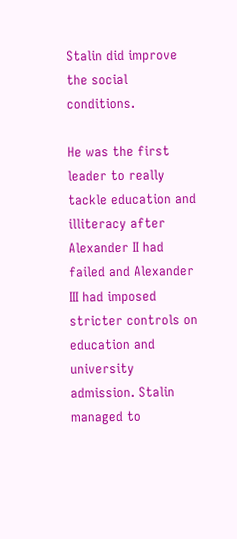Stalin did improve the social conditions.

He was the first leader to really tackle education and illiteracy after Alexander II had failed and Alexander III had imposed stricter controls on education and university admission. Stalin managed to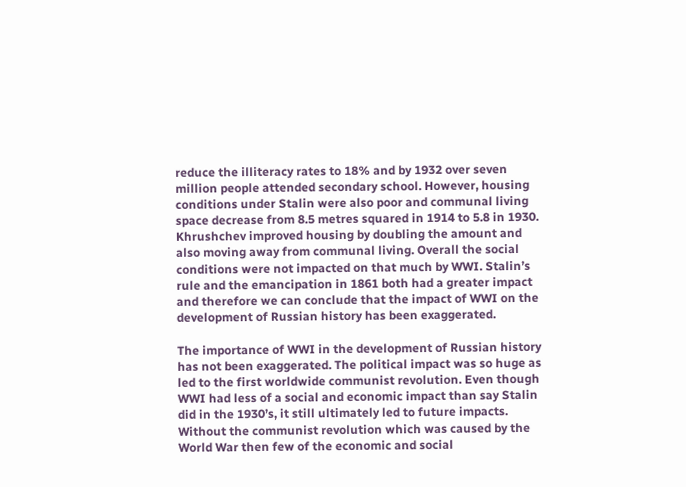reduce the illiteracy rates to 18% and by 1932 over seven million people attended secondary school. However, housing conditions under Stalin were also poor and communal living space decrease from 8.5 metres squared in 1914 to 5.8 in 1930. Khrushchev improved housing by doubling the amount and also moving away from communal living. Overall the social conditions were not impacted on that much by WWI. Stalin’s rule and the emancipation in 1861 both had a greater impact and therefore we can conclude that the impact of WWI on the development of Russian history has been exaggerated.

The importance of WWI in the development of Russian history has not been exaggerated. The political impact was so huge as led to the first worldwide communist revolution. Even though WWI had less of a social and economic impact than say Stalin did in the 1930’s, it still ultimately led to future impacts. Without the communist revolution which was caused by the World War then few of the economic and social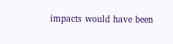impacts would have been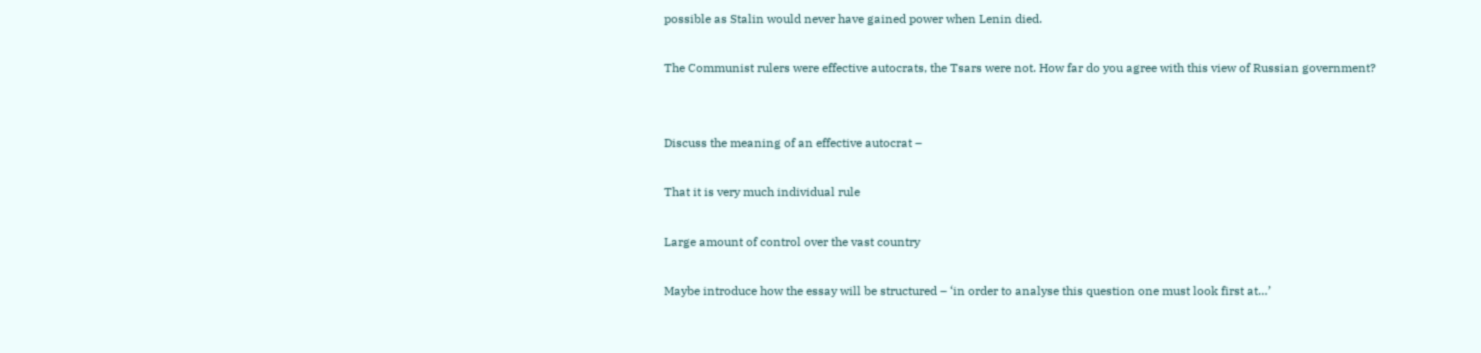possible as Stalin would never have gained power when Lenin died.

The Communist rulers were effective autocrats, the Tsars were not. How far do you agree with this view of Russian government?


Discuss the meaning of an effective autocrat –

That it is very much individual rule

Large amount of control over the vast country

Maybe introduce how the essay will be structured – ‘in order to analyse this question one must look first at…’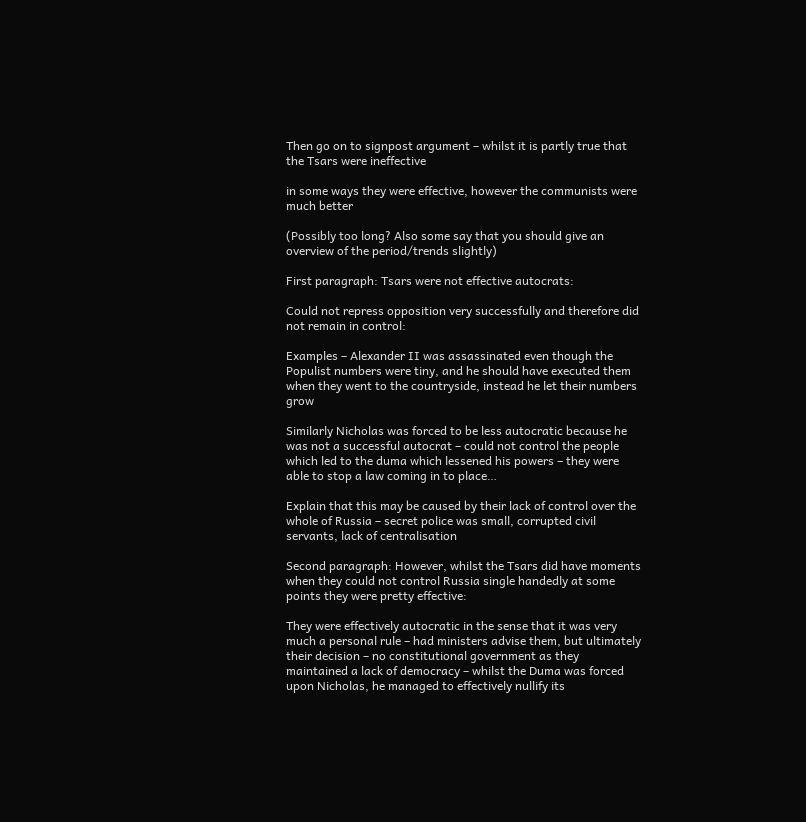Then go on to signpost argument – whilst it is partly true that the Tsars were ineffective

in some ways they were effective, however the communists were much better

(Possibly too long? Also some say that you should give an overview of the period/trends slightly)

First paragraph: Tsars were not effective autocrats:

Could not repress opposition very successfully and therefore did not remain in control:

Examples – Alexander II was assassinated even though the Populist numbers were tiny, and he should have executed them when they went to the countryside, instead he let their numbers grow

Similarly Nicholas was forced to be less autocratic because he was not a successful autocrat – could not control the people which led to the duma which lessened his powers – they were able to stop a law coming in to place…

Explain that this may be caused by their lack of control over the whole of Russia – secret police was small, corrupted civil servants, lack of centralisation

Second paragraph: However, whilst the Tsars did have moments when they could not control Russia single handedly at some points they were pretty effective:

They were effectively autocratic in the sense that it was very much a personal rule – had ministers advise them, but ultimately their decision – no constitutional government as they maintained a lack of democracy – whilst the Duma was forced upon Nicholas, he managed to effectively nullify its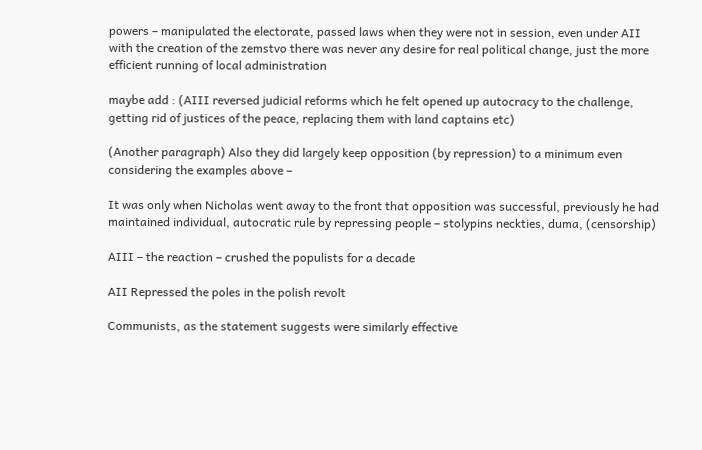powers – manipulated the electorate, passed laws when they were not in session, even under AII with the creation of the zemstvo there was never any desire for real political change, just the more efficient running of local administration

maybe add : (AIII reversed judicial reforms which he felt opened up autocracy to the challenge, getting rid of justices of the peace, replacing them with land captains etc)

(Another paragraph) Also they did largely keep opposition (by repression) to a minimum even considering the examples above –

It was only when Nicholas went away to the front that opposition was successful, previously he had maintained individual, autocratic rule by repressing people – stolypins neckties, duma, (censorship)

AIII – the reaction – crushed the populists for a decade

AII Repressed the poles in the polish revolt

Communists, as the statement suggests were similarly effective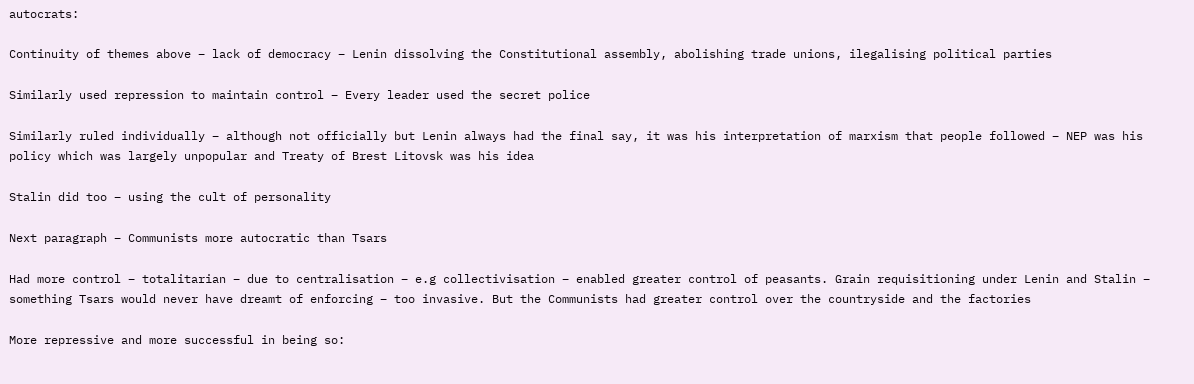autocrats:

Continuity of themes above – lack of democracy – Lenin dissolving the Constitutional assembly, abolishing trade unions, ilegalising political parties

Similarly used repression to maintain control – Every leader used the secret police

Similarly ruled individually – although not officially but Lenin always had the final say, it was his interpretation of marxism that people followed – NEP was his policy which was largely unpopular and Treaty of Brest Litovsk was his idea

Stalin did too – using the cult of personality

Next paragraph – Communists more autocratic than Tsars

Had more control – totalitarian – due to centralisation – e.g collectivisation – enabled greater control of peasants. Grain requisitioning under Lenin and Stalin – something Tsars would never have dreamt of enforcing – too invasive. But the Communists had greater control over the countryside and the factories

More repressive and more successful in being so: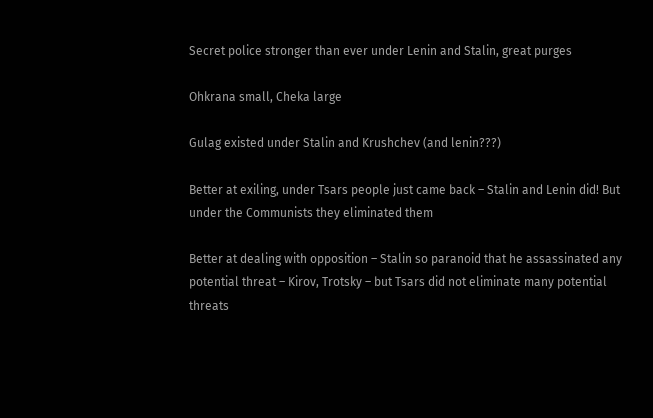Secret police stronger than ever under Lenin and Stalin, great purges

Ohkrana small, Cheka large

Gulag existed under Stalin and Krushchev (and lenin???)

Better at exiling, under Tsars people just came back – Stalin and Lenin did! But under the Communists they eliminated them

Better at dealing with opposition – Stalin so paranoid that he assassinated any potential threat – Kirov, Trotsky – but Tsars did not eliminate many potential threats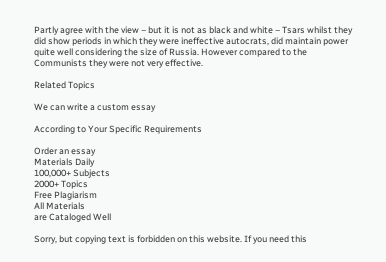Partly agree with the view – but it is not as black and white – Tsars whilst they did show periods in which they were ineffective autocrats, did maintain power quite well considering the size of Russia. However compared to the Communists they were not very effective.

Related Topics

We can write a custom essay

According to Your Specific Requirements

Order an essay
Materials Daily
100,000+ Subjects
2000+ Topics
Free Plagiarism
All Materials
are Cataloged Well

Sorry, but copying text is forbidden on this website. If you need this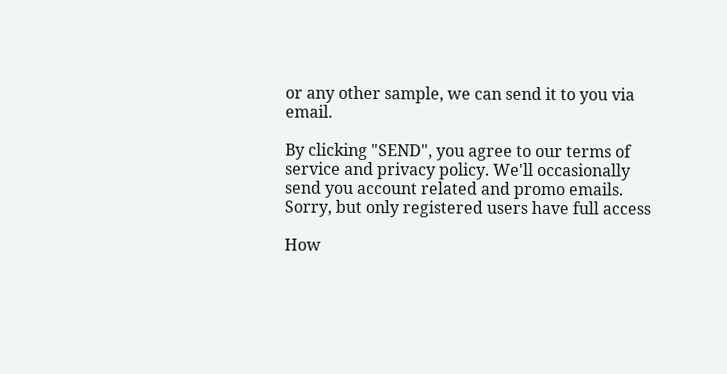or any other sample, we can send it to you via email.

By clicking "SEND", you agree to our terms of service and privacy policy. We'll occasionally send you account related and promo emails.
Sorry, but only registered users have full access

How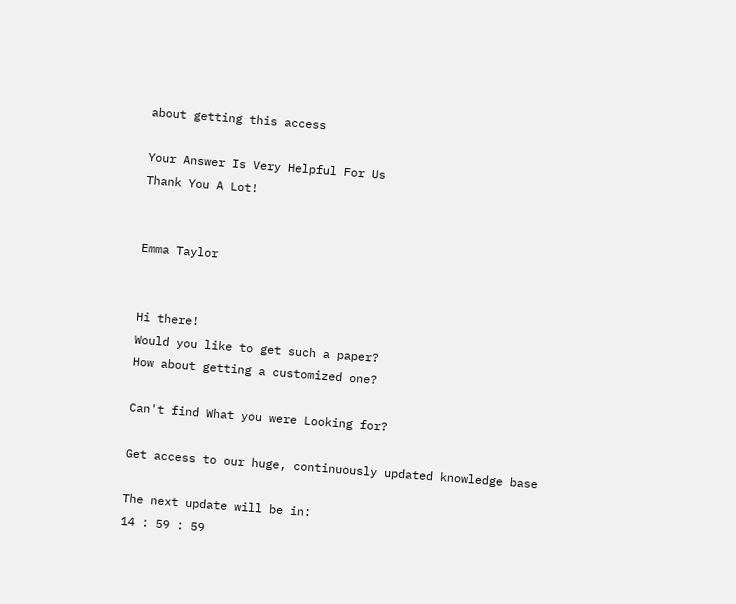about getting this access

Your Answer Is Very Helpful For Us
Thank You A Lot!


Emma Taylor


Hi there!
Would you like to get such a paper?
How about getting a customized one?

Can't find What you were Looking for?

Get access to our huge, continuously updated knowledge base

The next update will be in:
14 : 59 : 59